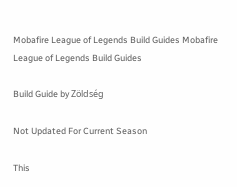Mobafire League of Legends Build Guides Mobafire League of Legends Build Guides

Build Guide by Zöldség

Not Updated For Current Season

This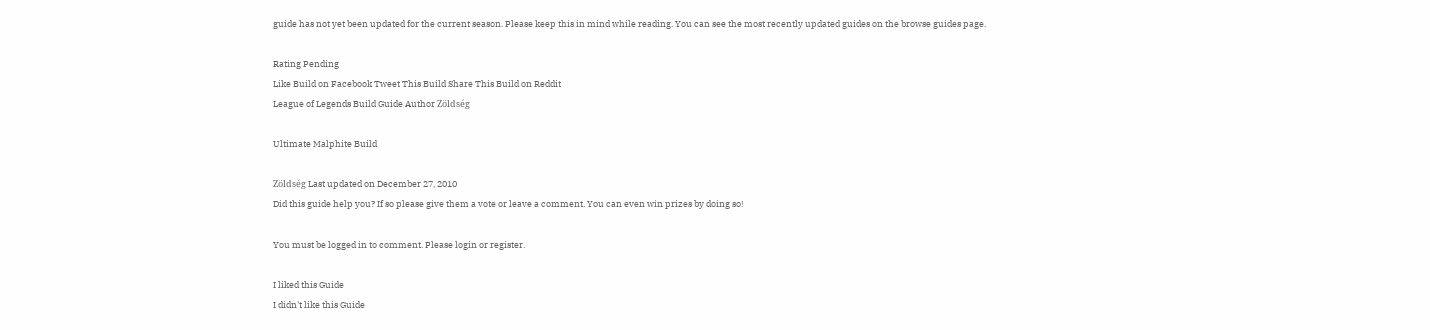guide has not yet been updated for the current season. Please keep this in mind while reading. You can see the most recently updated guides on the browse guides page.

Rating Pending
Like Build on Facebook Tweet This Build Share This Build on Reddit
League of Legends Build Guide Author Zöldség

Ultimate Malphite Build

Zöldség Last updated on December 27, 2010
Did this guide help you? If so please give them a vote or leave a comment. You can even win prizes by doing so!

You must be logged in to comment. Please login or register.

I liked this Guide
I didn't like this Guide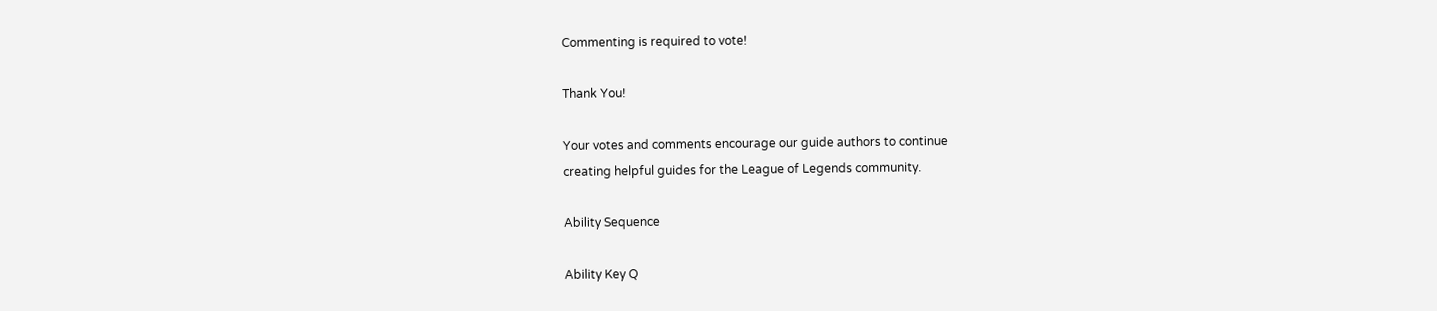Commenting is required to vote!

Thank You!

Your votes and comments encourage our guide authors to continue
creating helpful guides for the League of Legends community.

Ability Sequence

Ability Key Q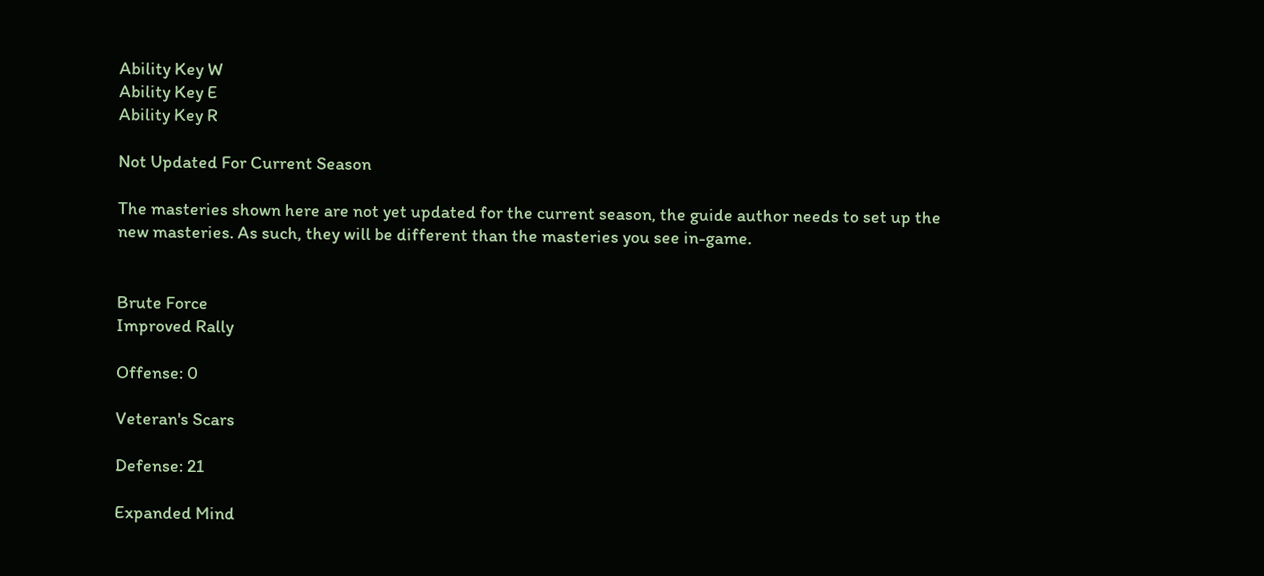Ability Key W
Ability Key E
Ability Key R

Not Updated For Current Season

The masteries shown here are not yet updated for the current season, the guide author needs to set up the new masteries. As such, they will be different than the masteries you see in-game.


Brute Force
Improved Rally

Offense: 0

Veteran's Scars

Defense: 21

Expanded Mind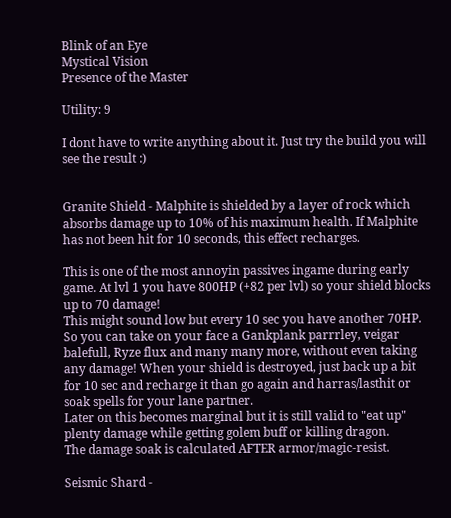Blink of an Eye
Mystical Vision
Presence of the Master

Utility: 9

I dont have to write anything about it. Just try the build you will see the result :)


Granite Shield - Malphite is shielded by a layer of rock which absorbs damage up to 10% of his maximum health. If Malphite has not been hit for 10 seconds, this effect recharges.

This is one of the most annoyin passives ingame during early game. At lvl 1 you have 800HP (+82 per lvl) so your shield blocks up to 70 damage!
This might sound low but every 10 sec you have another 70HP. So you can take on your face a Gankplank parrrley, veigar balefull, Ryze flux and many many more, without even taking any damage! When your shield is destroyed, just back up a bit for 10 sec and recharge it than go again and harras/lasthit or soak spells for your lane partner.
Later on this becomes marginal but it is still valid to "eat up" plenty damage while getting golem buff or killing dragon.
The damage soak is calculated AFTER armor/magic-resist.

Seismic Shard -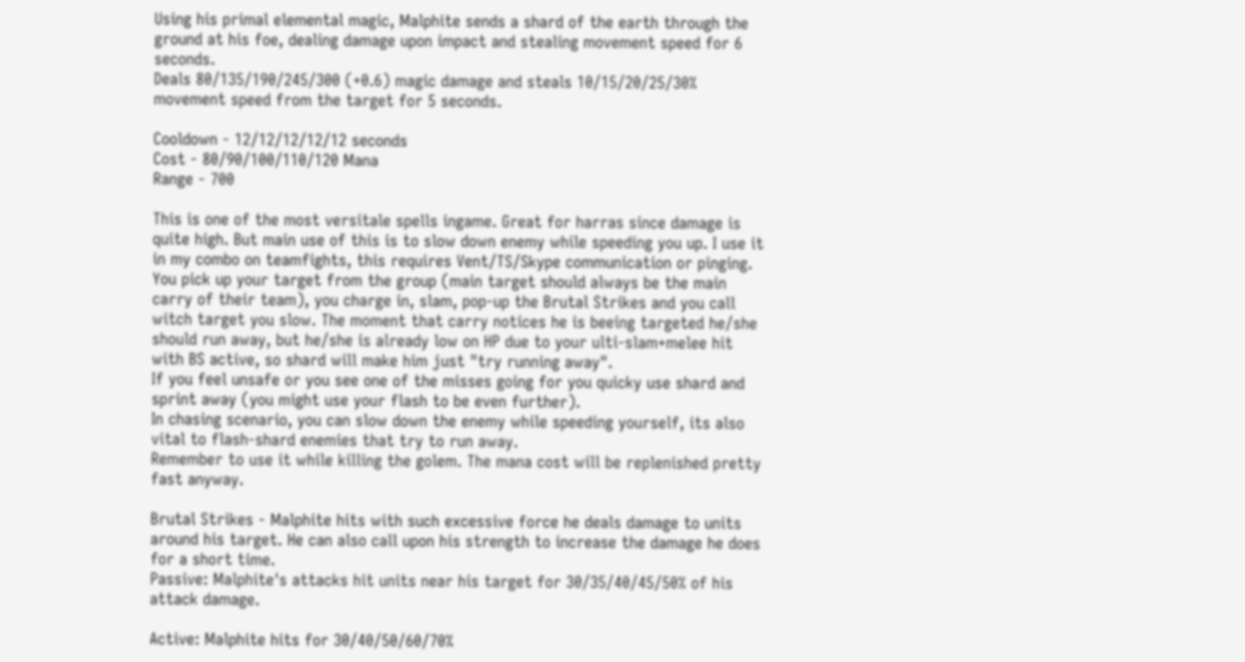Using his primal elemental magic, Malphite sends a shard of the earth through the ground at his foe, dealing damage upon impact and stealing movement speed for 6 seconds.
Deals 80/135/190/245/300 (+0.6) magic damage and steals 10/15/20/25/30% movement speed from the target for 5 seconds.

Cooldown - 12/12/12/12/12 seconds
Cost - 80/90/100/110/120 Mana
Range - 700

This is one of the most versitale spells ingame. Great for harras since damage is quite high. But main use of this is to slow down enemy while speeding you up. I use it in my combo on teamfights, this requires Vent/TS/Skype communication or pinging. You pick up your target from the group (main target should always be the main carry of their team), you charge in, slam, pop-up the Brutal Strikes and you call witch target you slow. The moment that carry notices he is beeing targeted he/she should run away, but he/she is already low on HP due to your ulti-slam+melee hit with BS active, so shard will make him just "try running away".
If you feel unsafe or you see one of the misses going for you quicky use shard and sprint away (you might use your flash to be even further).
In chasing scenario, you can slow down the enemy while speeding yourself, its also vital to flash-shard enemies that try to run away.
Remember to use it while killing the golem. The mana cost will be replenished pretty fast anyway.

Brutal Strikes - Malphite hits with such excessive force he deals damage to units around his target. He can also call upon his strength to increase the damage he does for a short time.
Passive: Malphite's attacks hit units near his target for 30/35/40/45/50% of his attack damage.

Active: Malphite hits for 30/40/50/60/70%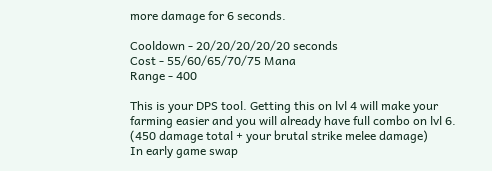more damage for 6 seconds.

Cooldown - 20/20/20/20/20 seconds
Cost - 55/60/65/70/75 Mana
Range - 400

This is your DPS tool. Getting this on lvl 4 will make your farming easier and you will already have full combo on lvl 6. (450 damage total + your brutal strike melee damage)
In early game swap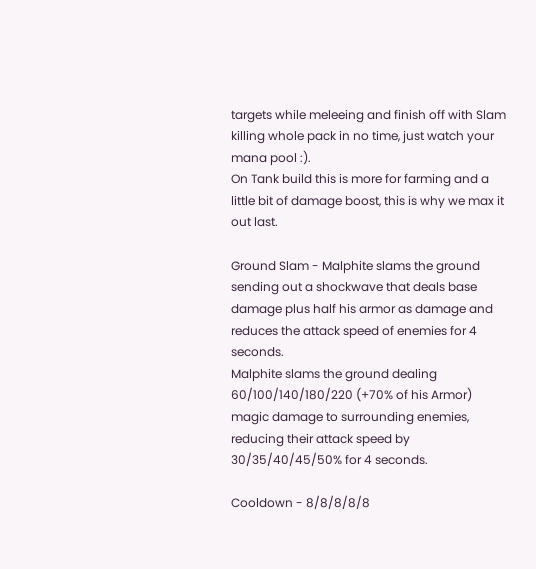targets while meleeing and finish off with Slam killing whole pack in no time, just watch your mana pool :).
On Tank build this is more for farming and a little bit of damage boost, this is why we max it out last.

Ground Slam - Malphite slams the ground sending out a shockwave that deals base damage plus half his armor as damage and reduces the attack speed of enemies for 4 seconds.
Malphite slams the ground dealing 60/100/140/180/220 (+70% of his Armor) magic damage to surrounding enemies, reducing their attack speed by 30/35/40/45/50% for 4 seconds.

Cooldown - 8/8/8/8/8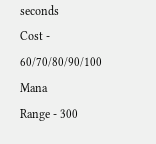seconds
Cost - 60/70/80/90/100 Mana
Range - 300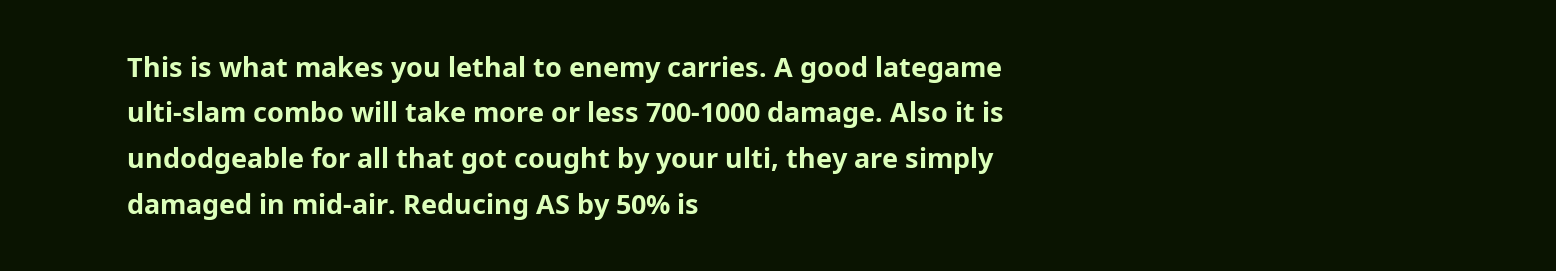This is what makes you lethal to enemy carries. A good lategame ulti-slam combo will take more or less 700-1000 damage. Also it is undodgeable for all that got cought by your ulti, they are simply damaged in mid-air. Reducing AS by 50% is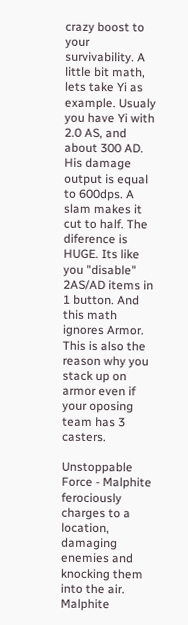crazy boost to your survivability. A little bit math, lets take Yi as example. Usualy you have Yi with 2.0 AS, and about 300 AD. His damage output is equal to 600dps. A slam makes it cut to half. The diference is HUGE. Its like you "disable" 2AS/AD items in 1 button. And this math ignores Armor.
This is also the reason why you stack up on armor even if your oposing team has 3 casters.

Unstoppable Force - Malphite ferociously charges to a location, damaging enemies and knocking them into the air.
Malphite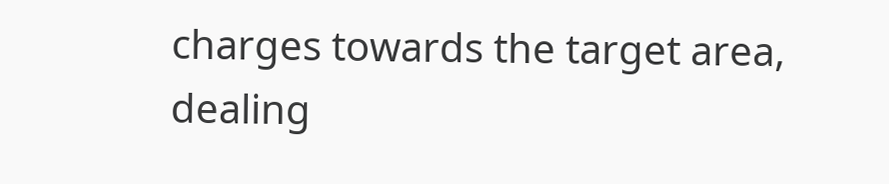charges towards the target area, dealing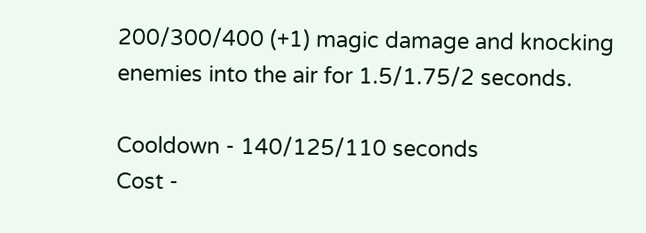200/300/400 (+1) magic damage and knocking enemies into the air for 1.5/1.75/2 seconds.

Cooldown - 140/125/110 seconds
Cost -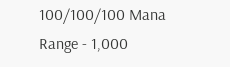100/100/100 Mana
Range - 1,000